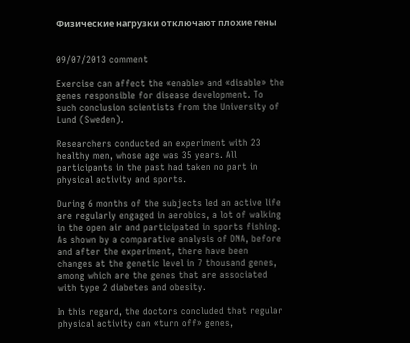Физические нагрузки отключают плохие гены


09/07/2013 comment

Exercise can affect the «enable» and «disable» the genes responsible for disease development. To such conclusion scientists from the University of Lund (Sweden).

Researchers conducted an experiment with 23 healthy men, whose age was 35 years. All participants in the past had taken no part in physical activity and sports.

During 6 months of the subjects led an active life are regularly engaged in aerobics, a lot of walking in the open air and participated in sports fishing. As shown by a comparative analysis of DNA, before and after the experiment, there have been changes at the genetic level in 7 thousand genes, among which are the genes that are associated with type 2 diabetes and obesity.

In this regard, the doctors concluded that regular physical activity can «turn off» genes,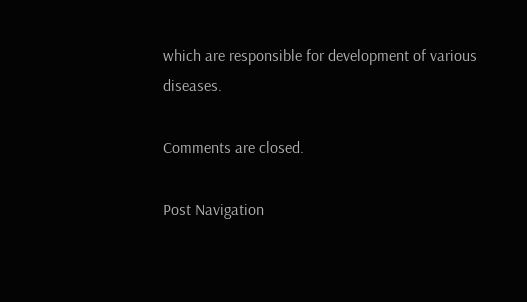which are responsible for development of various diseases.

Comments are closed.

Post Navigation